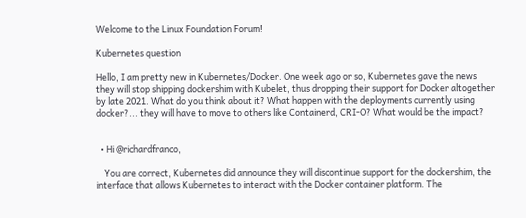Welcome to the Linux Foundation Forum!

Kubernetes question

Hello, I am pretty new in Kubernetes/Docker. One week ago or so, Kubernetes gave the news they will stop shipping dockershim with Kubelet, thus dropping their support for Docker altogether by late 2021. What do you think about it? What happen with the deployments currently using docker?... they will have to move to others like Containerd, CRI-O? What would be the impact?


  • Hi @richardfranco,

    You are correct, Kubernetes did announce they will discontinue support for the dockershim, the interface that allows Kubernetes to interact with the Docker container platform. The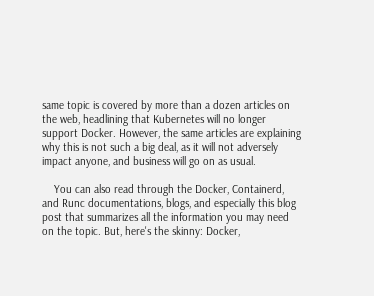same topic is covered by more than a dozen articles on the web, headlining that Kubernetes will no longer support Docker. However, the same articles are explaining why this is not such a big deal, as it will not adversely impact anyone, and business will go on as usual.

    You can also read through the Docker, Containerd, and Runc documentations, blogs, and especially this blog post that summarizes all the information you may need on the topic. But, here's the skinny: Docker,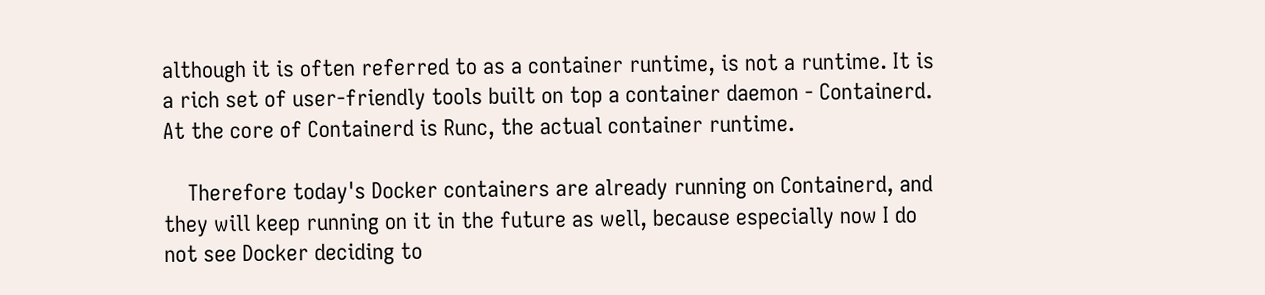although it is often referred to as a container runtime, is not a runtime. It is a rich set of user-friendly tools built on top a container daemon - Containerd. At the core of Containerd is Runc, the actual container runtime.

    Therefore today's Docker containers are already running on Containerd, and they will keep running on it in the future as well, because especially now I do not see Docker deciding to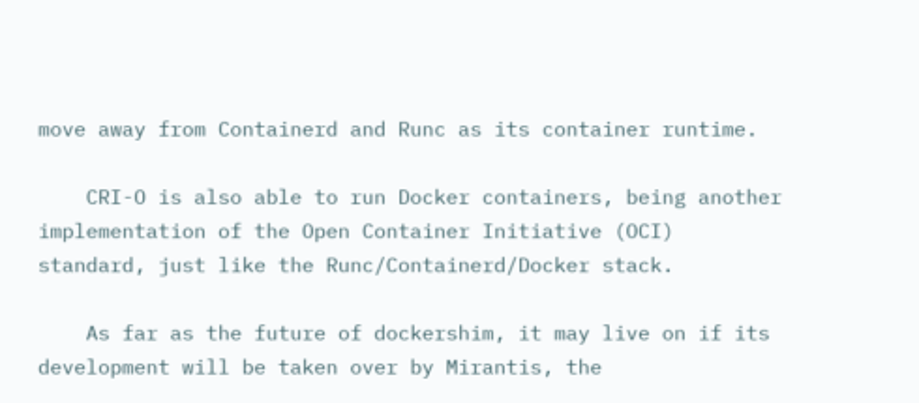move away from Containerd and Runc as its container runtime.

    CRI-O is also able to run Docker containers, being another implementation of the Open Container Initiative (OCI) standard, just like the Runc/Containerd/Docker stack.

    As far as the future of dockershim, it may live on if its development will be taken over by Mirantis, the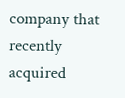company that recently acquired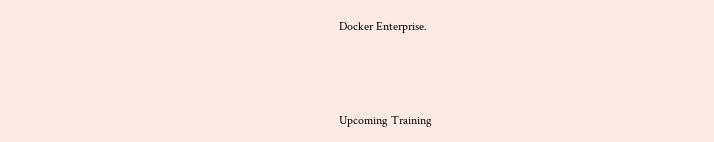Docker Enterprise.



Upcoming Training